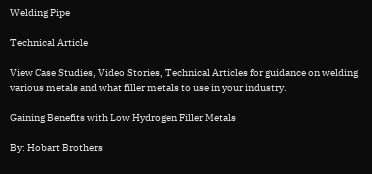Welding Pipe

Technical Article

View Case Studies, Video Stories, Technical Articles for guidance on welding various metals and what filler metals to use in your industry.

Gaining Benefits with Low Hydrogen Filler Metals

By: Hobart Brothers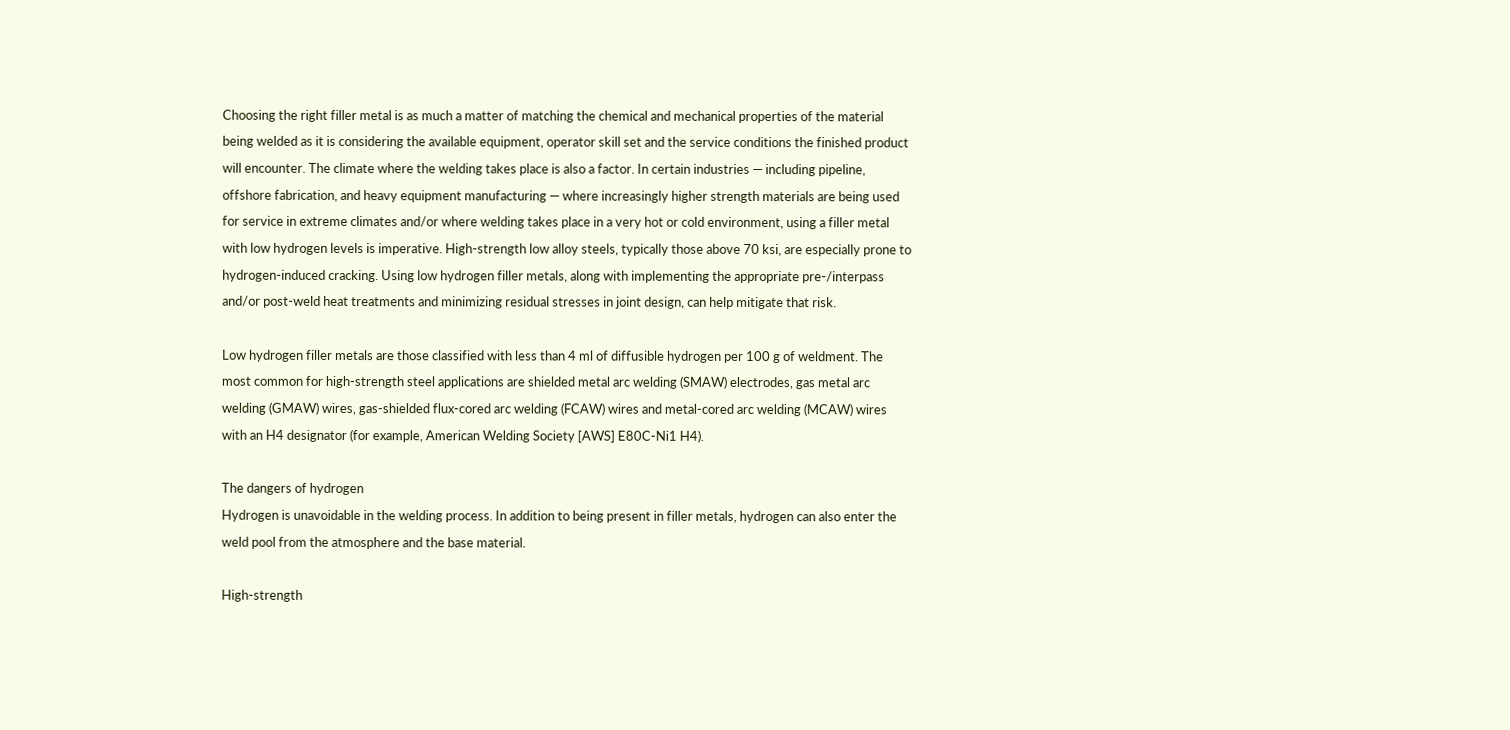Choosing the right filler metal is as much a matter of matching the chemical and mechanical properties of the material being welded as it is considering the available equipment, operator skill set and the service conditions the finished product will encounter. The climate where the welding takes place is also a factor. In certain industries — including pipeline, offshore fabrication, and heavy equipment manufacturing — where increasingly higher strength materials are being used for service in extreme climates and/or where welding takes place in a very hot or cold environment, using a filler metal with low hydrogen levels is imperative. High-strength low alloy steels, typically those above 70 ksi, are especially prone to hydrogen-induced cracking. Using low hydrogen filler metals, along with implementing the appropriate pre-/interpass and/or post-weld heat treatments and minimizing residual stresses in joint design, can help mitigate that risk.

Low hydrogen filler metals are those classified with less than 4 ml of diffusible hydrogen per 100 g of weldment. The most common for high-strength steel applications are shielded metal arc welding (SMAW) electrodes, gas metal arc welding (GMAW) wires, gas-shielded flux-cored arc welding (FCAW) wires and metal-cored arc welding (MCAW) wires with an H4 designator (for example, American Welding Society [AWS] E80C-Ni1 H4).

The dangers of hydrogen
Hydrogen is unavoidable in the welding process. In addition to being present in filler metals, hydrogen can also enter the weld pool from the atmosphere and the base material.

High-strength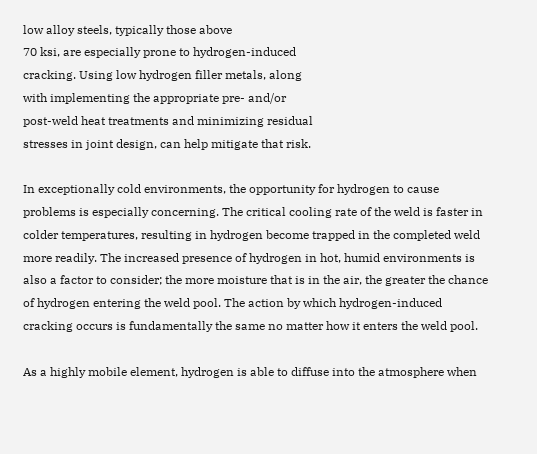low alloy steels, typically those above
70 ksi, are especially prone to hydrogen-induced
cracking. Using low hydrogen filler metals, along
with implementing the appropriate pre- and/or
post-weld heat treatments and minimizing residual
stresses in joint design, can help mitigate that risk.

In exceptionally cold environments, the opportunity for hydrogen to cause problems is especially concerning. The critical cooling rate of the weld is faster in colder temperatures, resulting in hydrogen become trapped in the completed weld more readily. The increased presence of hydrogen in hot, humid environments is also a factor to consider; the more moisture that is in the air, the greater the chance of hydrogen entering the weld pool. The action by which hydrogen-induced cracking occurs is fundamentally the same no matter how it enters the weld pool.

As a highly mobile element, hydrogen is able to diffuse into the atmosphere when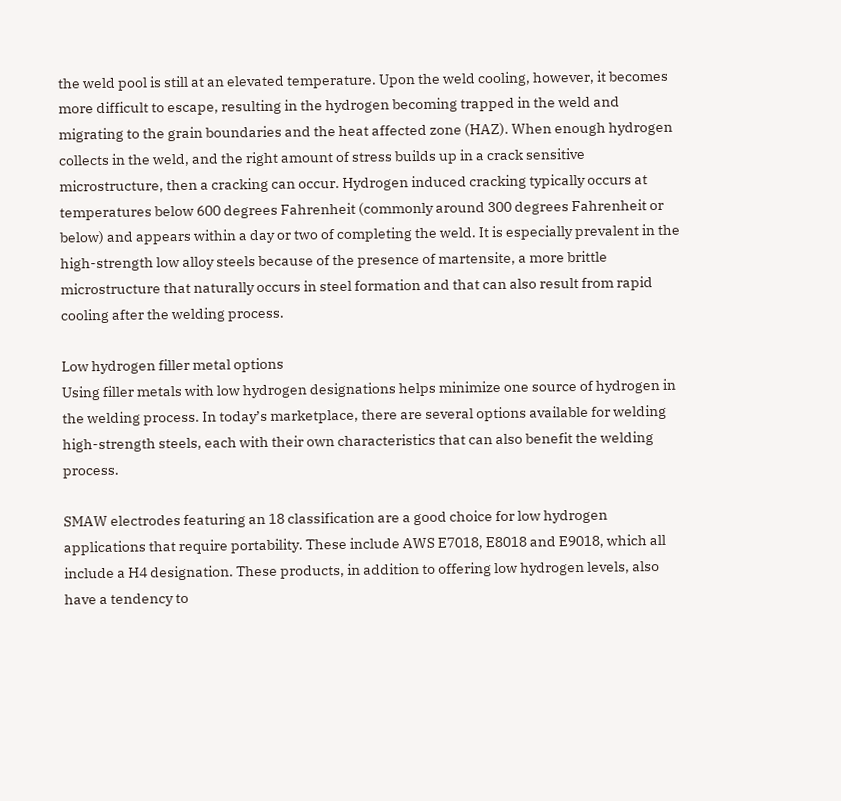the weld pool is still at an elevated temperature. Upon the weld cooling, however, it becomes more difficult to escape, resulting in the hydrogen becoming trapped in the weld and migrating to the grain boundaries and the heat affected zone (HAZ). When enough hydrogen collects in the weld, and the right amount of stress builds up in a crack sensitive microstructure, then a cracking can occur. Hydrogen induced cracking typically occurs at temperatures below 600 degrees Fahrenheit (commonly around 300 degrees Fahrenheit or below) and appears within a day or two of completing the weld. It is especially prevalent in the high-strength low alloy steels because of the presence of martensite, a more brittle microstructure that naturally occurs in steel formation and that can also result from rapid cooling after the welding process.

Low hydrogen filler metal options
Using filler metals with low hydrogen designations helps minimize one source of hydrogen in the welding process. In today’s marketplace, there are several options available for welding high-strength steels, each with their own characteristics that can also benefit the welding process.

SMAW electrodes featuring an 18 classification are a good choice for low hydrogen applications that require portability. These include AWS E7018, E8018 and E9018, which all include a H4 designation. These products, in addition to offering low hydrogen levels, also have a tendency to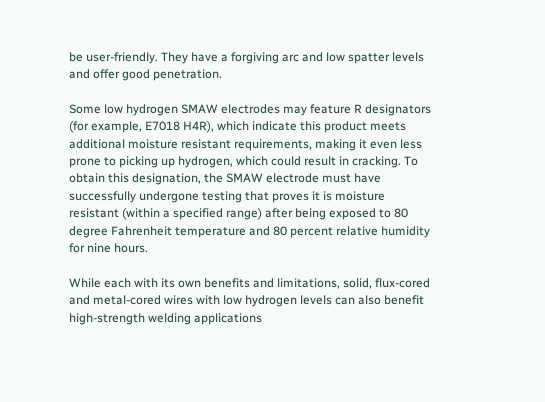be user-friendly. They have a forgiving arc and low spatter levels and offer good penetration.

Some low hydrogen SMAW electrodes may feature R designators (for example, E7018 H4R), which indicate this product meets additional moisture resistant requirements, making it even less prone to picking up hydrogen, which could result in cracking. To obtain this designation, the SMAW electrode must have successfully undergone testing that proves it is moisture resistant (within a specified range) after being exposed to 80 degree Fahrenheit temperature and 80 percent relative humidity for nine hours.

While each with its own benefits and limitations, solid, flux-cored and metal-cored wires with low hydrogen levels can also benefit high-strength welding applications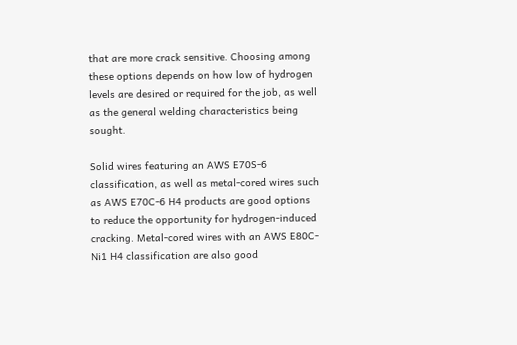that are more crack sensitive. Choosing among these options depends on how low of hydrogen levels are desired or required for the job, as well as the general welding characteristics being sought.

Solid wires featuring an AWS E70S-6 classification, as well as metal-cored wires such as AWS E70C-6 H4 products are good options to reduce the opportunity for hydrogen-induced cracking. Metal-cored wires with an AWS E80C-Ni1 H4 classification are also good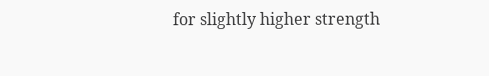for slightly higher strength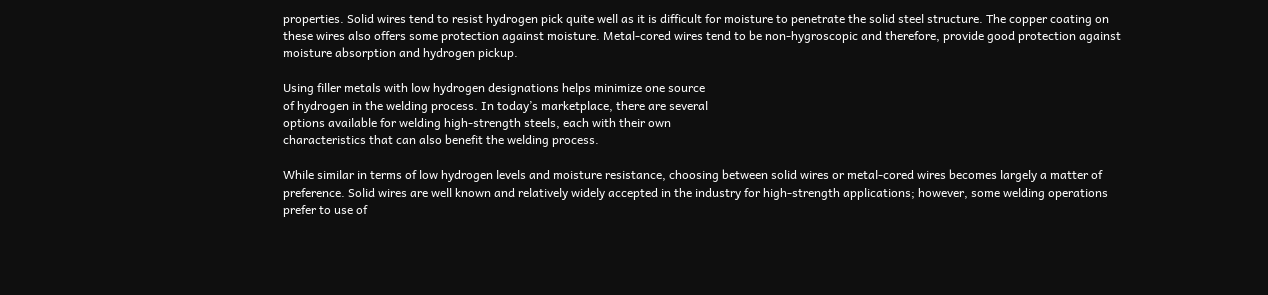properties. Solid wires tend to resist hydrogen pick quite well as it is difficult for moisture to penetrate the solid steel structure. The copper coating on these wires also offers some protection against moisture. Metal-cored wires tend to be non-hygroscopic and therefore, provide good protection against moisture absorption and hydrogen pickup.

Using filler metals with low hydrogen designations helps minimize one source
of hydrogen in the welding process. In today’s marketplace, there are several
options available for welding high-strength steels, each with their own
characteristics that can also benefit the welding process.

While similar in terms of low hydrogen levels and moisture resistance, choosing between solid wires or metal-cored wires becomes largely a matter of preference. Solid wires are well known and relatively widely accepted in the industry for high-strength applications; however, some welding operations prefer to use of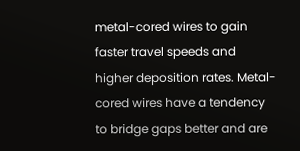metal-cored wires to gain faster travel speeds and higher deposition rates. Metal-cored wires have a tendency to bridge gaps better and are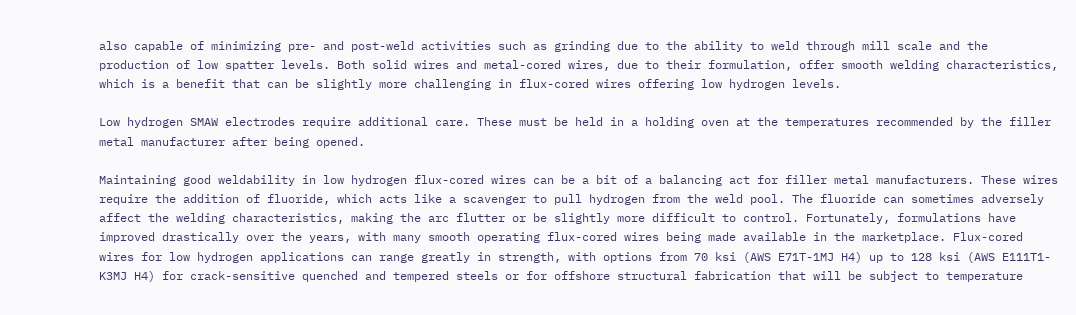also capable of minimizing pre- and post-weld activities such as grinding due to the ability to weld through mill scale and the production of low spatter levels. Both solid wires and metal-cored wires, due to their formulation, offer smooth welding characteristics, which is a benefit that can be slightly more challenging in flux-cored wires offering low hydrogen levels.

Low hydrogen SMAW electrodes require additional care. These must be held in a holding oven at the temperatures recommended by the filler metal manufacturer after being opened.

Maintaining good weldability in low hydrogen flux-cored wires can be a bit of a balancing act for filler metal manufacturers. These wires require the addition of fluoride, which acts like a scavenger to pull hydrogen from the weld pool. The fluoride can sometimes adversely affect the welding characteristics, making the arc flutter or be slightly more difficult to control. Fortunately, formulations have improved drastically over the years, with many smooth operating flux-cored wires being made available in the marketplace. Flux-cored wires for low hydrogen applications can range greatly in strength, with options from 70 ksi (AWS E71T-1MJ H4) up to 128 ksi (AWS E111T1-K3MJ H4) for crack-sensitive quenched and tempered steels or for offshore structural fabrication that will be subject to temperature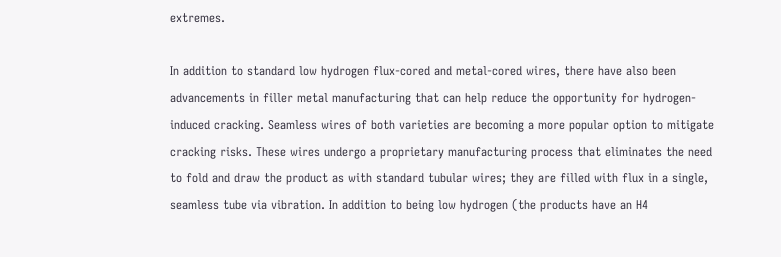extremes.

In addition to standard low hydrogen flux-cored and metal-cored wires, there have also been advancements in filler metal manufacturing that can help reduce the opportunity for hydrogen-induced cracking. Seamless wires of both varieties are becoming a more popular option to mitigate cracking risks. These wires undergo a proprietary manufacturing process that eliminates the need to fold and draw the product as with standard tubular wires; they are filled with flux in a single, seamless tube via vibration. In addition to being low hydrogen (the products have an H4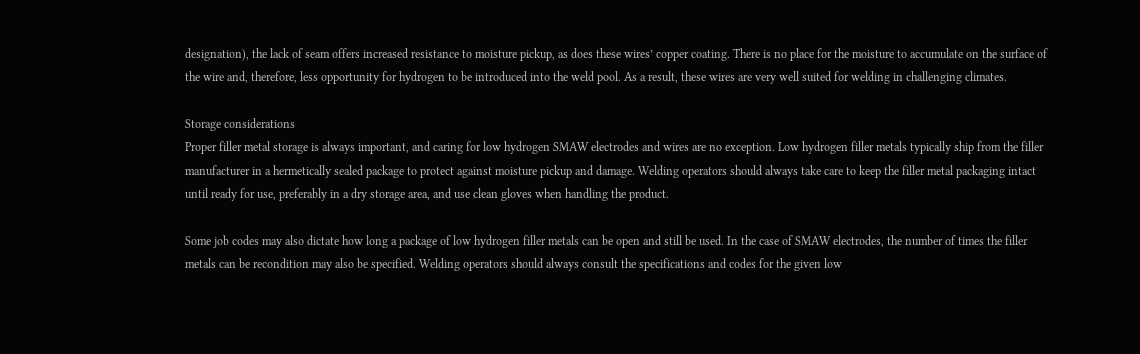designation), the lack of seam offers increased resistance to moisture pickup, as does these wires’ copper coating. There is no place for the moisture to accumulate on the surface of the wire and, therefore, less opportunity for hydrogen to be introduced into the weld pool. As a result, these wires are very well suited for welding in challenging climates.

Storage considerations
Proper filler metal storage is always important, and caring for low hydrogen SMAW electrodes and wires are no exception. Low hydrogen filler metals typically ship from the filler manufacturer in a hermetically sealed package to protect against moisture pickup and damage. Welding operators should always take care to keep the filler metal packaging intact until ready for use, preferably in a dry storage area, and use clean gloves when handling the product.

Some job codes may also dictate how long a package of low hydrogen filler metals can be open and still be used. In the case of SMAW electrodes, the number of times the filler metals can be recondition may also be specified. Welding operators should always consult the specifications and codes for the given low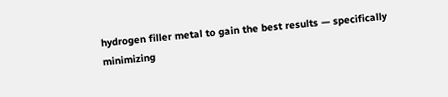hydrogen filler metal to gain the best results — specifically minimizing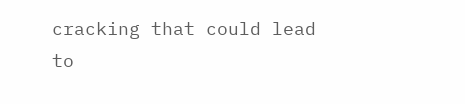cracking that could lead to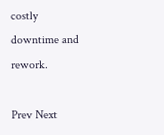costly downtime and rework.

Prev Next